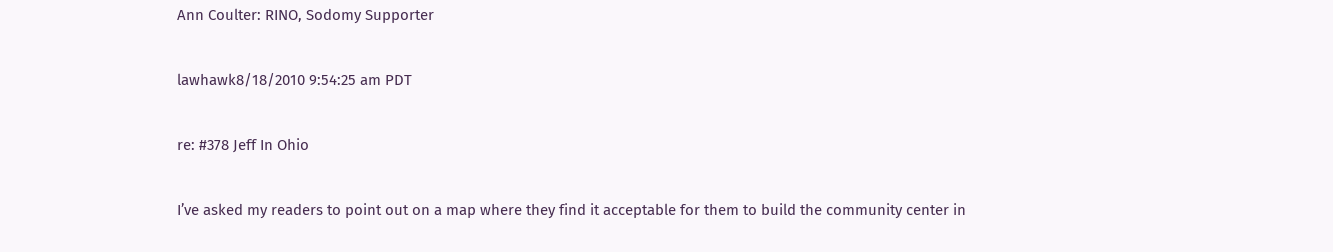Ann Coulter: RINO, Sodomy Supporter

lawhawk8/18/2010 9:54:25 am PDT

re: #378 Jeff In Ohio

I’ve asked my readers to point out on a map where they find it acceptable for them to build the community center in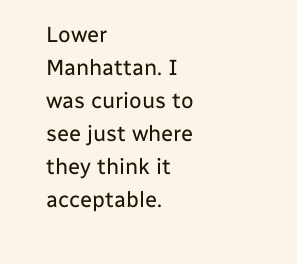Lower Manhattan. I was curious to see just where they think it acceptable.